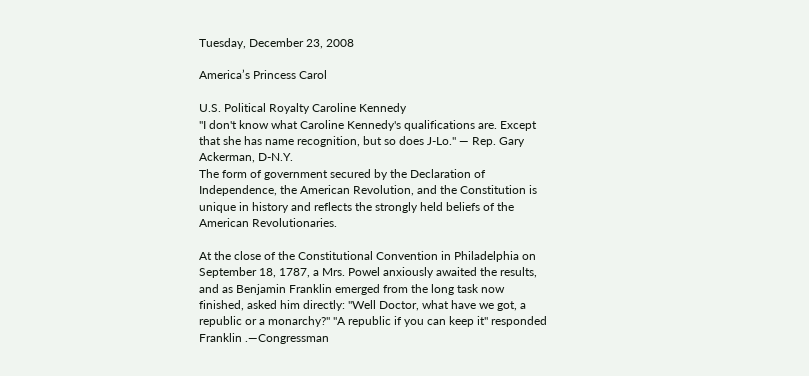Tuesday, December 23, 2008

America’s Princess Carol

U.S. Political Royalty Caroline Kennedy
"I don't know what Caroline Kennedy's qualifications are. Except that she has name recognition, but so does J-Lo." — Rep. Gary Ackerman, D-N.Y.
The form of government secured by the Declaration of Independence, the American Revolution, and the Constitution is unique in history and reflects the strongly held beliefs of the American Revolutionaries.

At the close of the Constitutional Convention in Philadelphia on September 18, 1787, a Mrs. Powel anxiously awaited the results, and as Benjamin Franklin emerged from the long task now finished, asked him directly: "Well Doctor, what have we got, a republic or a monarchy?" "A republic if you can keep it" responded Franklin .—Congressman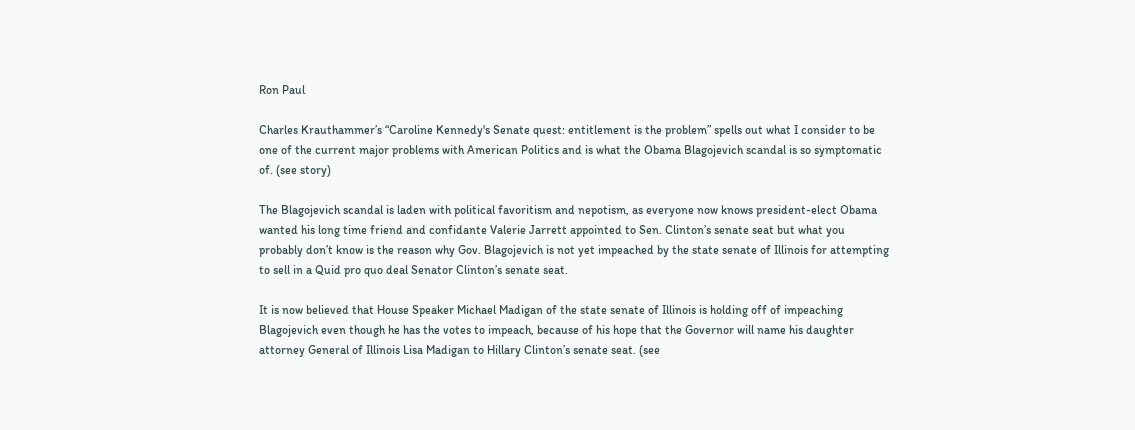Ron Paul

Charles Krauthammer’s “Caroline Kennedy's Senate quest: entitlement is the problem” spells out what I consider to be one of the current major problems with American Politics and is what the Obama Blagojevich scandal is so symptomatic of. (see story)

The Blagojevich scandal is laden with political favoritism and nepotism, as everyone now knows president-elect Obama wanted his long time friend and confidante Valerie Jarrett appointed to Sen. Clinton’s senate seat but what you probably don’t know is the reason why Gov. Blagojevich is not yet impeached by the state senate of Illinois for attempting to sell in a Quid pro quo deal Senator Clinton’s senate seat.

It is now believed that House Speaker Michael Madigan of the state senate of Illinois is holding off of impeaching Blagojevich even though he has the votes to impeach, because of his hope that the Governor will name his daughter attorney General of Illinois Lisa Madigan to Hillary Clinton’s senate seat. (see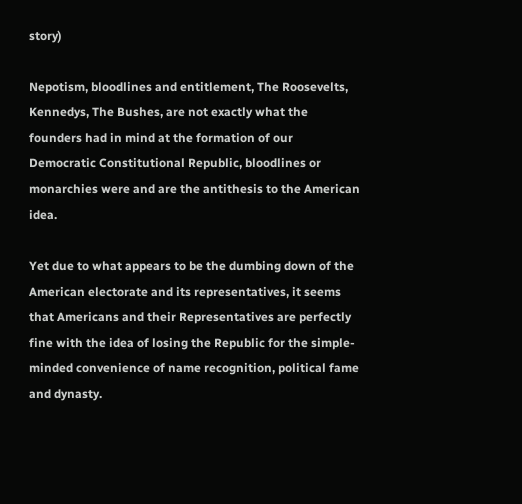story)

Nepotism, bloodlines and entitlement, The Roosevelts, Kennedys, The Bushes, are not exactly what the founders had in mind at the formation of our Democratic Constitutional Republic, bloodlines or monarchies were and are the antithesis to the American idea.

Yet due to what appears to be the dumbing down of the American electorate and its representatives, it seems that Americans and their Representatives are perfectly fine with the idea of losing the Republic for the simple-minded convenience of name recognition, political fame and dynasty.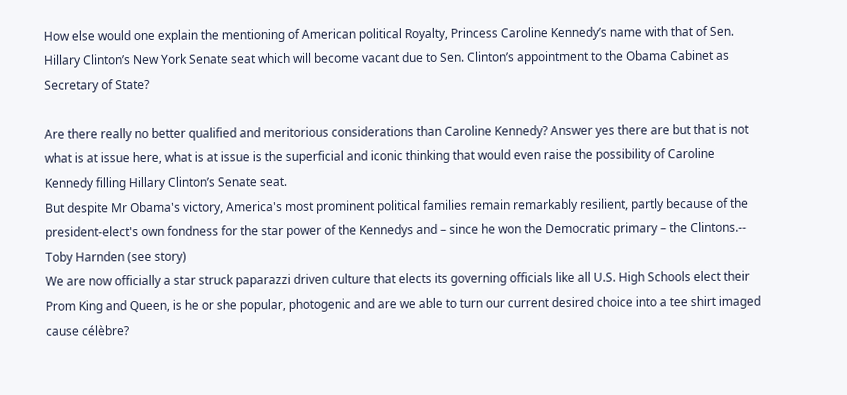How else would one explain the mentioning of American political Royalty, Princess Caroline Kennedy’s name with that of Sen. Hillary Clinton’s New York Senate seat which will become vacant due to Sen. Clinton’s appointment to the Obama Cabinet as Secretary of State?

Are there really no better qualified and meritorious considerations than Caroline Kennedy? Answer yes there are but that is not what is at issue here, what is at issue is the superficial and iconic thinking that would even raise the possibility of Caroline Kennedy filling Hillary Clinton’s Senate seat.
But despite Mr Obama's victory, America's most prominent political families remain remarkably resilient, partly because of the president-elect's own fondness for the star power of the Kennedys and – since he won the Democratic primary – the Clintons.-- Toby Harnden (see story)
We are now officially a star struck paparazzi driven culture that elects its governing officials like all U.S. High Schools elect their Prom King and Queen, is he or she popular, photogenic and are we able to turn our current desired choice into a tee shirt imaged cause célèbre?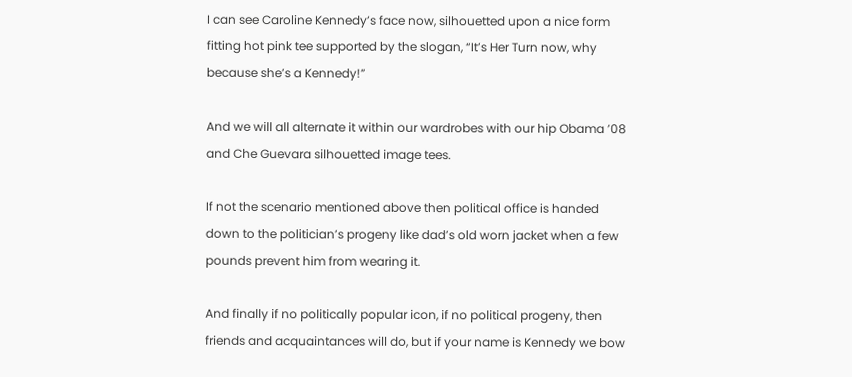I can see Caroline Kennedy’s face now, silhouetted upon a nice form fitting hot pink tee supported by the slogan, “It’s Her Turn now, why because she’s a Kennedy!”

And we will all alternate it within our wardrobes with our hip Obama ’08 and Che Guevara silhouetted image tees.

If not the scenario mentioned above then political office is handed down to the politician’s progeny like dad’s old worn jacket when a few pounds prevent him from wearing it.

And finally if no politically popular icon, if no political progeny, then friends and acquaintances will do, but if your name is Kennedy we bow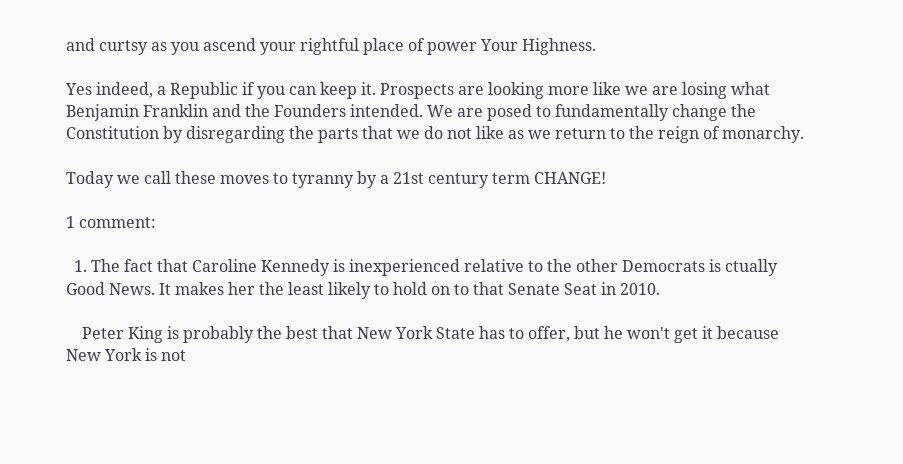and curtsy as you ascend your rightful place of power Your Highness.

Yes indeed, a Republic if you can keep it. Prospects are looking more like we are losing what Benjamin Franklin and the Founders intended. We are posed to fundamentally change the Constitution by disregarding the parts that we do not like as we return to the reign of monarchy.

Today we call these moves to tyranny by a 21st century term CHANGE!

1 comment:

  1. The fact that Caroline Kennedy is inexperienced relative to the other Democrats is ctually Good News. It makes her the least likely to hold on to that Senate Seat in 2010.

    Peter King is probably the best that New York State has to offer, but he won't get it because New York is not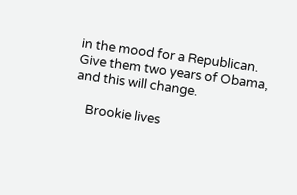in the mood for a Republican. Give them two years of Obama, and this will change.

    Brookie lives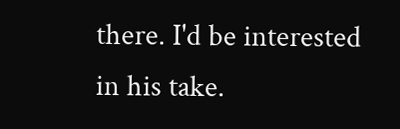there. I'd be interested in his take.